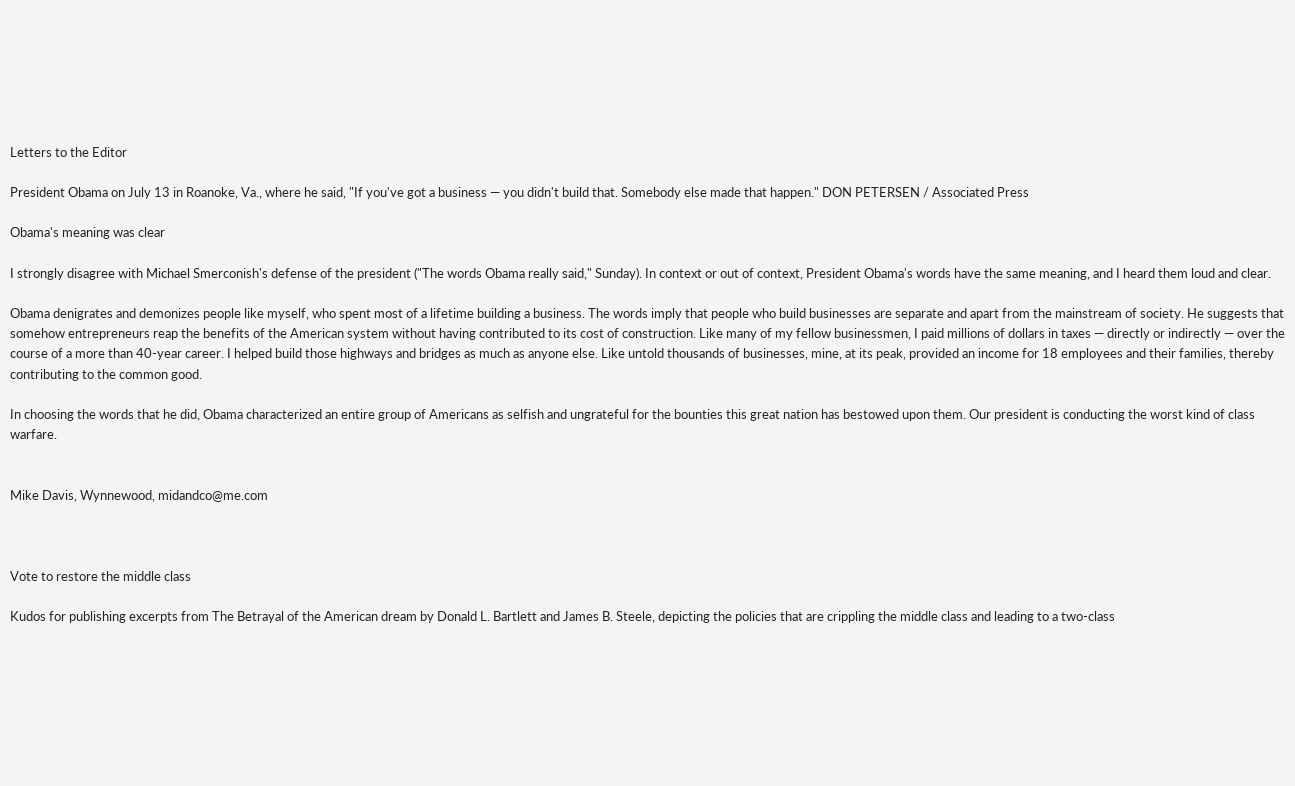Letters to the Editor

President Obama on July 13 in Roanoke, Va., where he said, "If you've got a business — you didn't build that. Somebody else made that happen." DON PETERSEN / Associated Press

Obama's meaning was clear

I strongly disagree with Michael Smerconish's defense of the president ("The words Obama really said," Sunday). In context or out of context, President Obama's words have the same meaning, and I heard them loud and clear.

Obama denigrates and demonizes people like myself, who spent most of a lifetime building a business. The words imply that people who build businesses are separate and apart from the mainstream of society. He suggests that somehow entrepreneurs reap the benefits of the American system without having contributed to its cost of construction. Like many of my fellow businessmen, I paid millions of dollars in taxes — directly or indirectly — over the course of a more than 40-year career. I helped build those highways and bridges as much as anyone else. Like untold thousands of businesses, mine, at its peak, provided an income for 18 employees and their families, thereby contributing to the common good.

In choosing the words that he did, Obama characterized an entire group of Americans as selfish and ungrateful for the bounties this great nation has bestowed upon them. Our president is conducting the worst kind of class warfare.


Mike Davis, Wynnewood, midandco@me.com



Vote to restore the middle class

Kudos for publishing excerpts from The Betrayal of the American dream by Donald L. Bartlett and James B. Steele, depicting the policies that are crippling the middle class and leading to a two-class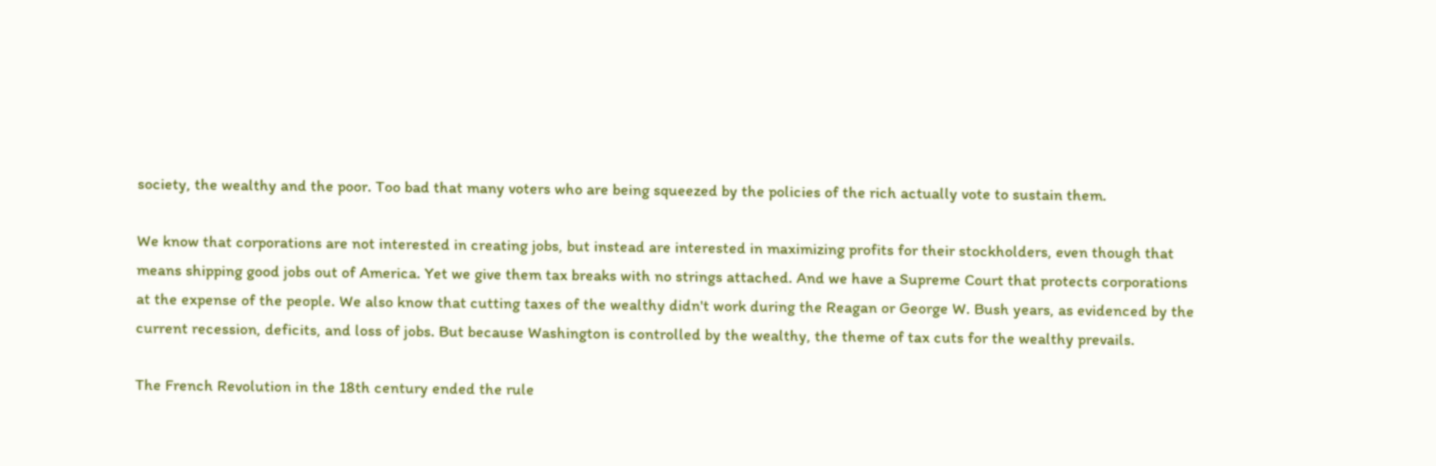society, the wealthy and the poor. Too bad that many voters who are being squeezed by the policies of the rich actually vote to sustain them.

We know that corporations are not interested in creating jobs, but instead are interested in maximizing profits for their stockholders, even though that means shipping good jobs out of America. Yet we give them tax breaks with no strings attached. And we have a Supreme Court that protects corporations at the expense of the people. We also know that cutting taxes of the wealthy didn't work during the Reagan or George W. Bush years, as evidenced by the current recession, deficits, and loss of jobs. But because Washington is controlled by the wealthy, the theme of tax cuts for the wealthy prevails.

The French Revolution in the 18th century ended the rule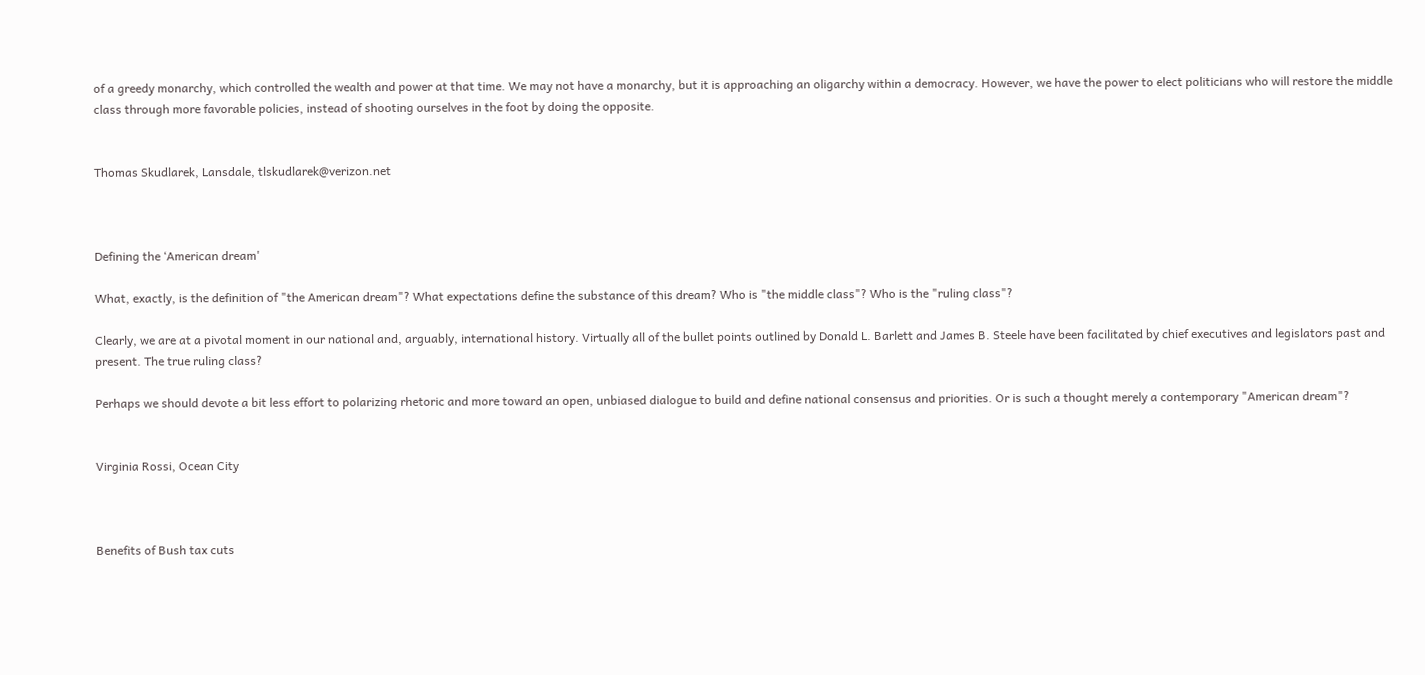of a greedy monarchy, which controlled the wealth and power at that time. We may not have a monarchy, but it is approaching an oligarchy within a democracy. However, we have the power to elect politicians who will restore the middle class through more favorable policies, instead of shooting ourselves in the foot by doing the opposite.


Thomas Skudlarek, Lansdale, tlskudlarek@verizon.net



Defining the ‘American dream'

What, exactly, is the definition of "the American dream"? What expectations define the substance of this dream? Who is "the middle class"? Who is the "ruling class"?

Clearly, we are at a pivotal moment in our national and, arguably, international history. Virtually all of the bullet points outlined by Donald L. Barlett and James B. Steele have been facilitated by chief executives and legislators past and present. The true ruling class?

Perhaps we should devote a bit less effort to polarizing rhetoric and more toward an open, unbiased dialogue to build and define national consensus and priorities. Or is such a thought merely a contemporary "American dream"?


Virginia Rossi, Ocean City



Benefits of Bush tax cuts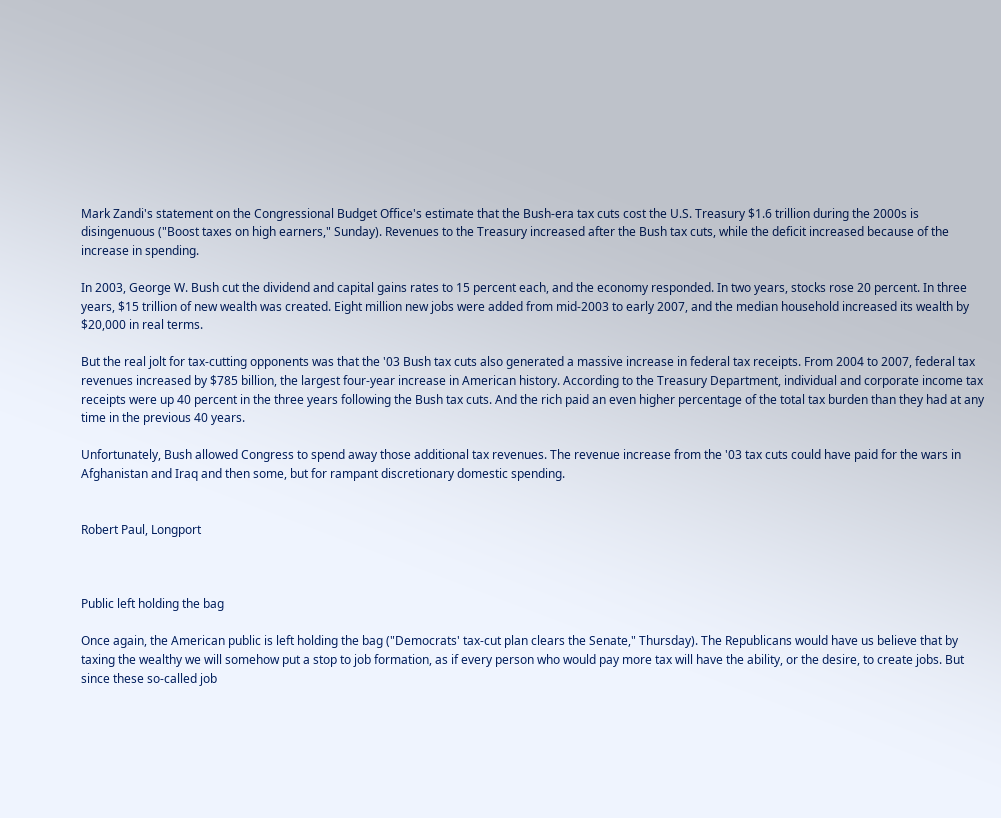Mark Zandi's statement on the Congressional Budget Office's estimate that the Bush-era tax cuts cost the U.S. Treasury $1.6 trillion during the 2000s is disingenuous ("Boost taxes on high earners," Sunday). Revenues to the Treasury increased after the Bush tax cuts, while the deficit increased because of the increase in spending.

In 2003, George W. Bush cut the dividend and capital gains rates to 15 percent each, and the economy responded. In two years, stocks rose 20 percent. In three years, $15 trillion of new wealth was created. Eight million new jobs were added from mid-2003 to early 2007, and the median household increased its wealth by $20,000 in real terms.

But the real jolt for tax-cutting opponents was that the '03 Bush tax cuts also generated a massive increase in federal tax receipts. From 2004 to 2007, federal tax revenues increased by $785 billion, the largest four-year increase in American history. According to the Treasury Department, individual and corporate income tax receipts were up 40 percent in the three years following the Bush tax cuts. And the rich paid an even higher percentage of the total tax burden than they had at any time in the previous 40 years.

Unfortunately, Bush allowed Congress to spend away those additional tax revenues. The revenue increase from the '03 tax cuts could have paid for the wars in Afghanistan and Iraq and then some, but for rampant discretionary domestic spending.


Robert Paul, Longport



Public left holding the bag

Once again, the American public is left holding the bag ("Democrats' tax-cut plan clears the Senate," Thursday). The Republicans would have us believe that by taxing the wealthy we will somehow put a stop to job formation, as if every person who would pay more tax will have the ability, or the desire, to create jobs. But since these so-called job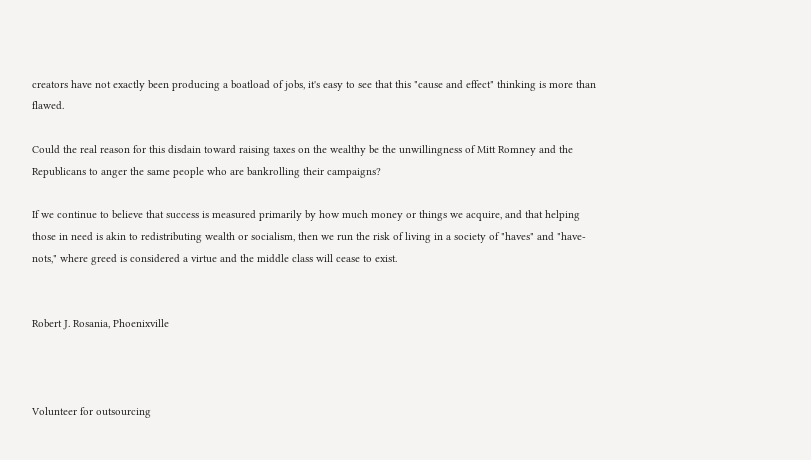creators have not exactly been producing a boatload of jobs, it's easy to see that this "cause and effect" thinking is more than flawed.

Could the real reason for this disdain toward raising taxes on the wealthy be the unwillingness of Mitt Romney and the Republicans to anger the same people who are bankrolling their campaigns?

If we continue to believe that success is measured primarily by how much money or things we acquire, and that helping those in need is akin to redistributing wealth or socialism, then we run the risk of living in a society of "haves" and "have-nots," where greed is considered a virtue and the middle class will cease to exist.


Robert J. Rosania, Phoenixville



Volunteer for outsourcing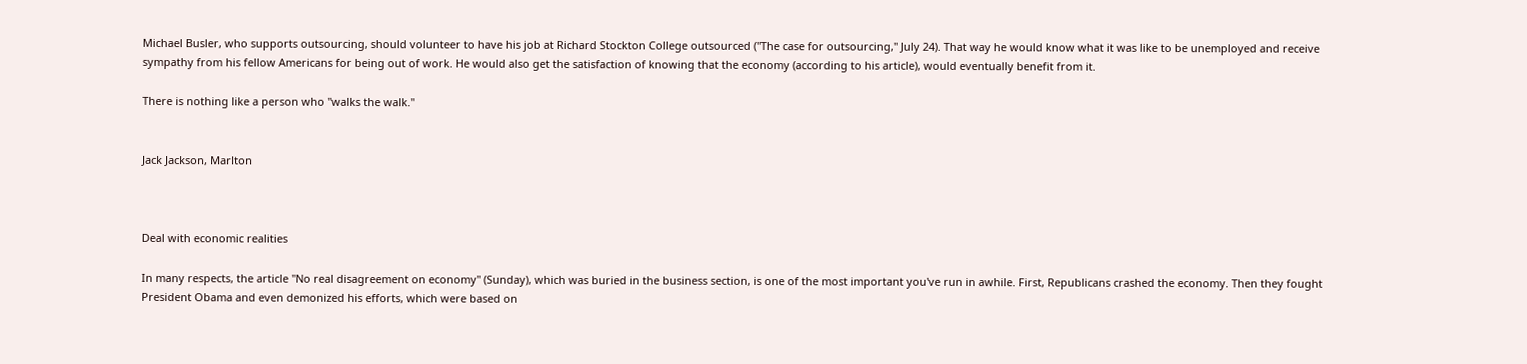Michael Busler, who supports outsourcing, should volunteer to have his job at Richard Stockton College outsourced ("The case for outsourcing," July 24). That way he would know what it was like to be unemployed and receive sympathy from his fellow Americans for being out of work. He would also get the satisfaction of knowing that the economy (according to his article), would eventually benefit from it.

There is nothing like a person who "walks the walk."


Jack Jackson, Marlton



Deal with economic realities

In many respects, the article "No real disagreement on economy" (Sunday), which was buried in the business section, is one of the most important you've run in awhile. First, Republicans crashed the economy. Then they fought President Obama and even demonized his efforts, which were based on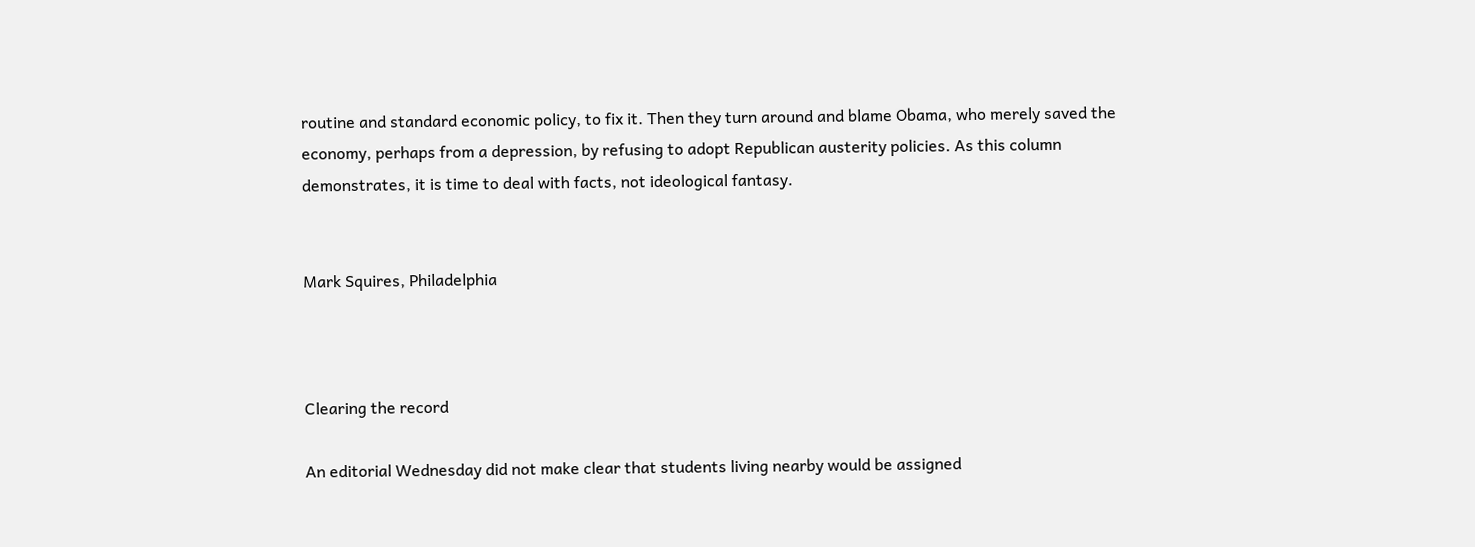routine and standard economic policy, to fix it. Then they turn around and blame Obama, who merely saved the economy, perhaps from a depression, by refusing to adopt Republican austerity policies. As this column demonstrates, it is time to deal with facts, not ideological fantasy.


Mark Squires, Philadelphia



Clearing the record

An editorial Wednesday did not make clear that students living nearby would be assigned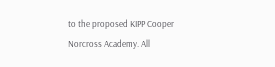to the proposed KIPP Cooper Norcross Academy. All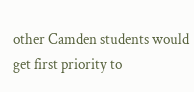other Camden students would get first priority to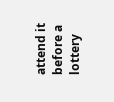attend it before a lottery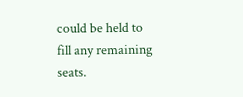could be held to fill any remaining seats.